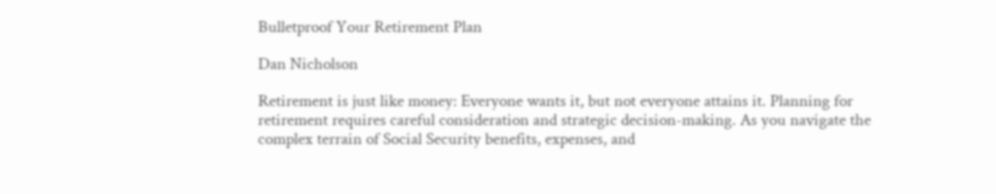Bulletproof Your Retirement Plan

Dan Nicholson

Retirement is just like money: Everyone wants it, but not everyone attains it. Planning for retirement requires careful consideration and strategic decision-making. As you navigate the complex terrain of Social Security benefits, expenses, and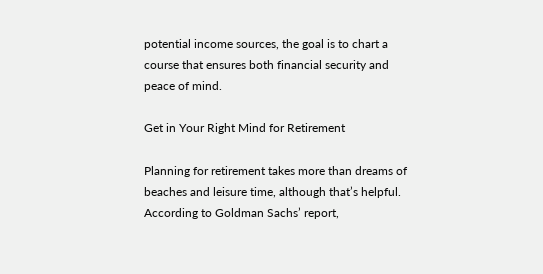potential income sources, the goal is to chart a course that ensures both financial security and peace of mind.

Get in Your Right Mind for Retirement

Planning for retirement takes more than dreams of beaches and leisure time, although that’s helpful. According to Goldman Sachs’ report,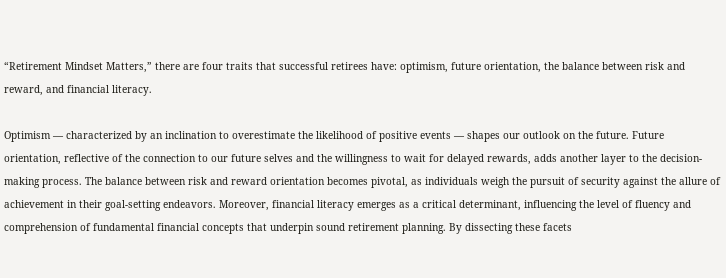“Retirement Mindset Matters,” there are four traits that successful retirees have: optimism, future orientation, the balance between risk and reward, and financial literacy.

Optimism — characterized by an inclination to overestimate the likelihood of positive events — shapes our outlook on the future. Future orientation, reflective of the connection to our future selves and the willingness to wait for delayed rewards, adds another layer to the decision-making process. The balance between risk and reward orientation becomes pivotal, as individuals weigh the pursuit of security against the allure of achievement in their goal-setting endeavors. Moreover, financial literacy emerges as a critical determinant, influencing the level of fluency and comprehension of fundamental financial concepts that underpin sound retirement planning. By dissecting these facets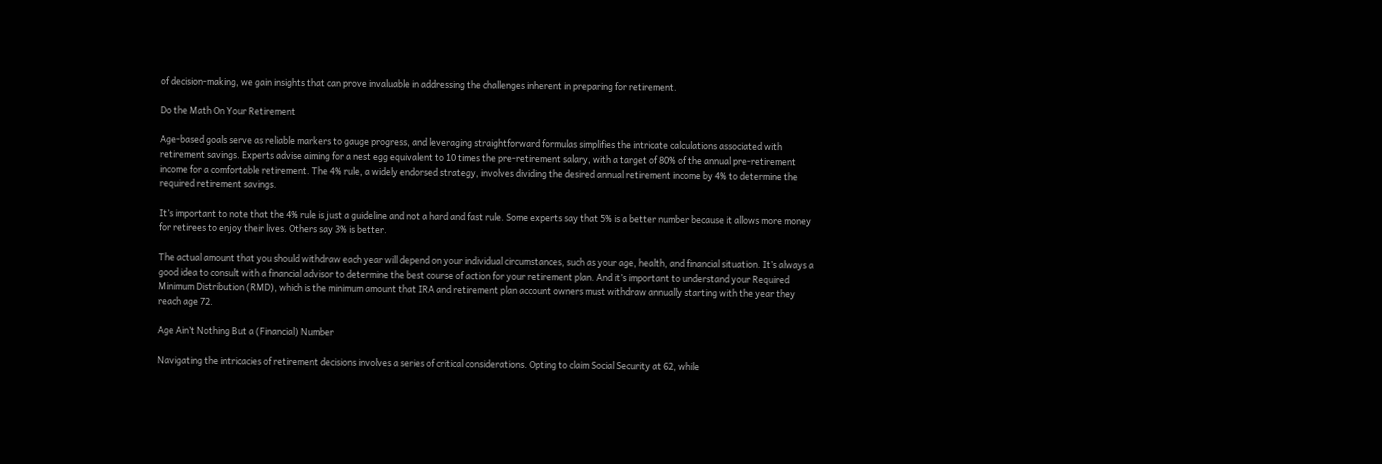of decision-making, we gain insights that can prove invaluable in addressing the challenges inherent in preparing for retirement.

Do the Math On Your Retirement

Age-based goals serve as reliable markers to gauge progress, and leveraging straightforward formulas simplifies the intricate calculations associated with retirement savings. Experts advise aiming for a nest egg equivalent to 10 times the pre-retirement salary, with a target of 80% of the annual pre-retirement income for a comfortable retirement. The 4% rule, a widely endorsed strategy, involves dividing the desired annual retirement income by 4% to determine the required retirement savings.

It’s important to note that the 4% rule is just a guideline and not a hard and fast rule. Some experts say that 5% is a better number because it allows more money for retirees to enjoy their lives. Others say 3% is better.

The actual amount that you should withdraw each year will depend on your individual circumstances, such as your age, health, and financial situation. It’s always a good idea to consult with a financial advisor to determine the best course of action for your retirement plan. And it’s important to understand your Required Minimum Distribution (RMD), which is the minimum amount that IRA and retirement plan account owners must withdraw annually starting with the year they reach age 72.

Age Ain’t Nothing But a (Financial) Number

Navigating the intricacies of retirement decisions involves a series of critical considerations. Opting to claim Social Security at 62, while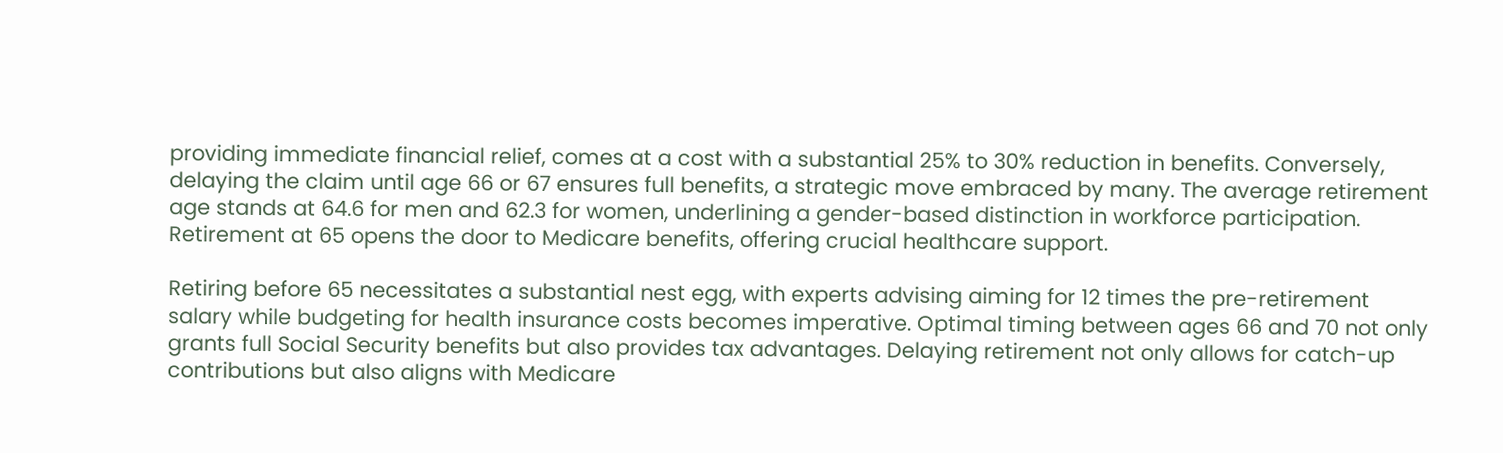providing immediate financial relief, comes at a cost with a substantial 25% to 30% reduction in benefits. Conversely, delaying the claim until age 66 or 67 ensures full benefits, a strategic move embraced by many. The average retirement age stands at 64.6 for men and 62.3 for women, underlining a gender-based distinction in workforce participation. Retirement at 65 opens the door to Medicare benefits, offering crucial healthcare support.

Retiring before 65 necessitates a substantial nest egg, with experts advising aiming for 12 times the pre-retirement salary while budgeting for health insurance costs becomes imperative. Optimal timing between ages 66 and 70 not only grants full Social Security benefits but also provides tax advantages. Delaying retirement not only allows for catch-up contributions but also aligns with Medicare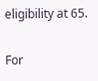eligibility at 65.

For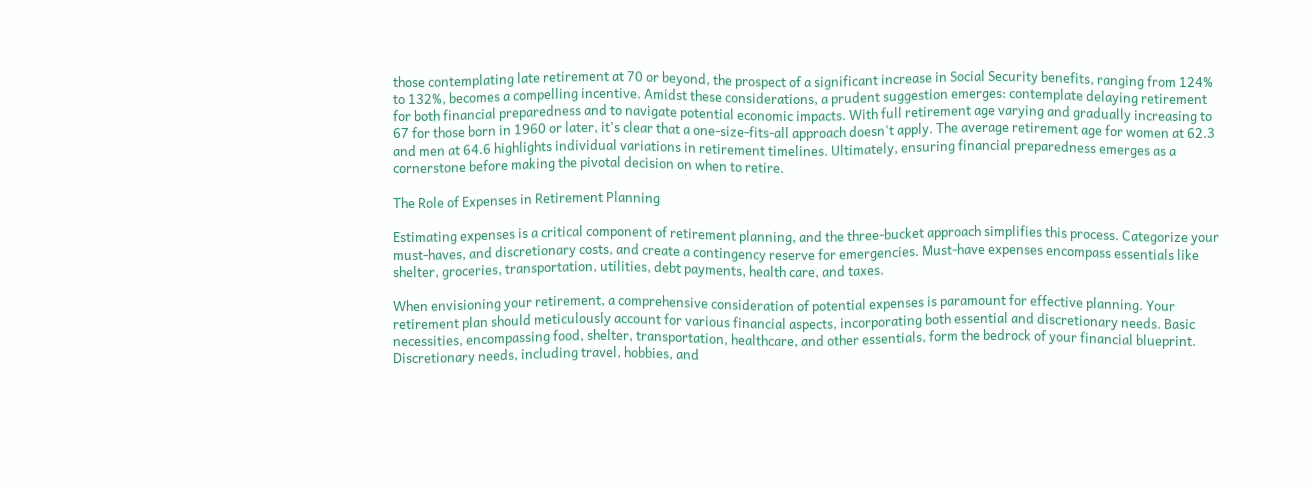those contemplating late retirement at 70 or beyond, the prospect of a significant increase in Social Security benefits, ranging from 124% to 132%, becomes a compelling incentive. Amidst these considerations, a prudent suggestion emerges: contemplate delaying retirement for both financial preparedness and to navigate potential economic impacts. With full retirement age varying and gradually increasing to 67 for those born in 1960 or later, it's clear that a one-size-fits-all approach doesn't apply. The average retirement age for women at 62.3 and men at 64.6 highlights individual variations in retirement timelines. Ultimately, ensuring financial preparedness emerges as a cornerstone before making the pivotal decision on when to retire.

The Role of Expenses in Retirement Planning

Estimating expenses is a critical component of retirement planning, and the three-bucket approach simplifies this process. Categorize your must-haves, and discretionary costs, and create a contingency reserve for emergencies. Must-have expenses encompass essentials like shelter, groceries, transportation, utilities, debt payments, health care, and taxes.

When envisioning your retirement, a comprehensive consideration of potential expenses is paramount for effective planning. Your retirement plan should meticulously account for various financial aspects, incorporating both essential and discretionary needs. Basic necessities, encompassing food, shelter, transportation, healthcare, and other essentials, form the bedrock of your financial blueprint. Discretionary needs, including travel, hobbies, and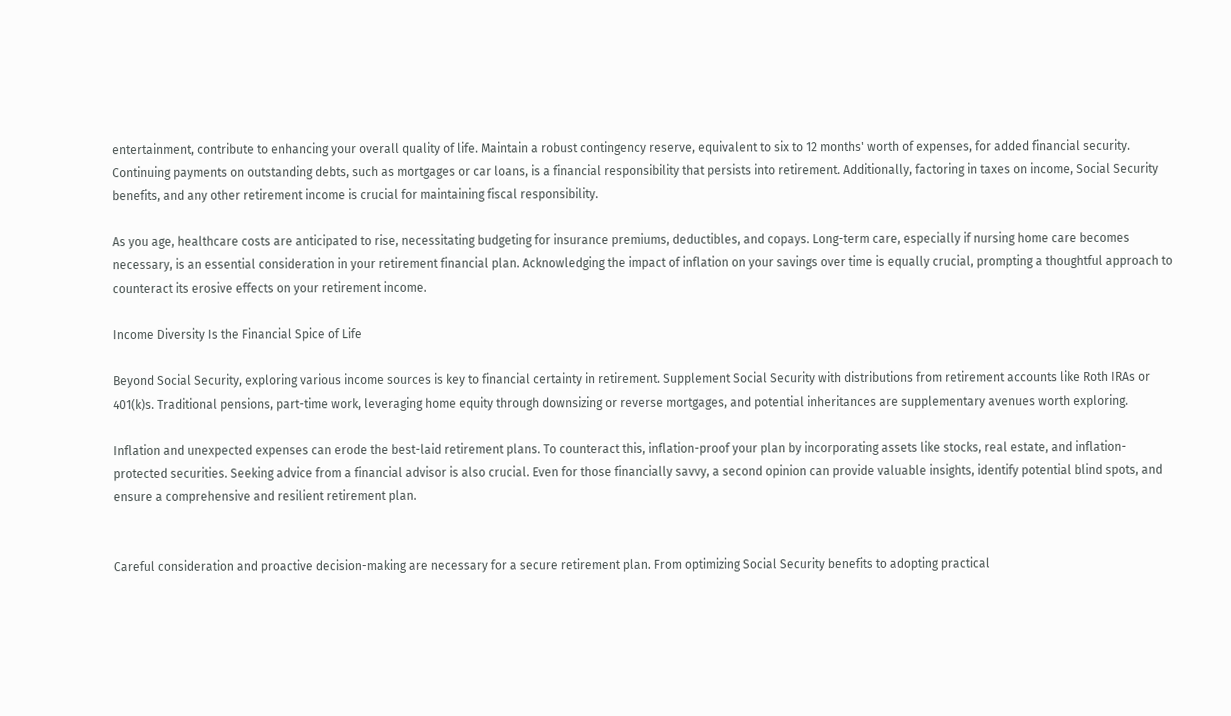entertainment, contribute to enhancing your overall quality of life. Maintain a robust contingency reserve, equivalent to six to 12 months' worth of expenses, for added financial security. Continuing payments on outstanding debts, such as mortgages or car loans, is a financial responsibility that persists into retirement. Additionally, factoring in taxes on income, Social Security benefits, and any other retirement income is crucial for maintaining fiscal responsibility.

As you age, healthcare costs are anticipated to rise, necessitating budgeting for insurance premiums, deductibles, and copays. Long-term care, especially if nursing home care becomes necessary, is an essential consideration in your retirement financial plan. Acknowledging the impact of inflation on your savings over time is equally crucial, prompting a thoughtful approach to counteract its erosive effects on your retirement income.

Income Diversity Is the Financial Spice of Life

Beyond Social Security, exploring various income sources is key to financial certainty in retirement. Supplement Social Security with distributions from retirement accounts like Roth IRAs or 401(k)s. Traditional pensions, part-time work, leveraging home equity through downsizing or reverse mortgages, and potential inheritances are supplementary avenues worth exploring.

Inflation and unexpected expenses can erode the best-laid retirement plans. To counteract this, inflation-proof your plan by incorporating assets like stocks, real estate, and inflation-protected securities. Seeking advice from a financial advisor is also crucial. Even for those financially savvy, a second opinion can provide valuable insights, identify potential blind spots, and ensure a comprehensive and resilient retirement plan.


Careful consideration and proactive decision-making are necessary for a secure retirement plan. From optimizing Social Security benefits to adopting practical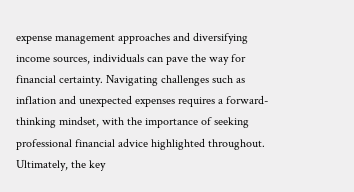expense management approaches and diversifying income sources, individuals can pave the way for financial certainty. Navigating challenges such as inflation and unexpected expenses requires a forward-thinking mindset, with the importance of seeking professional financial advice highlighted throughout. Ultimately, the key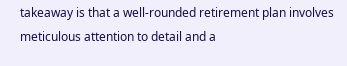takeaway is that a well-rounded retirement plan involves meticulous attention to detail and a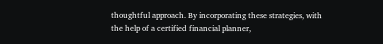thoughtful approach. By incorporating these strategies, with the help of a certified financial planner,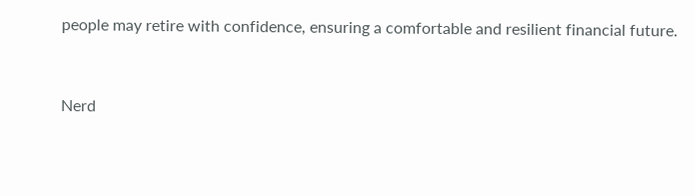people may retire with confidence, ensuring a comfortable and resilient financial future.


Nerd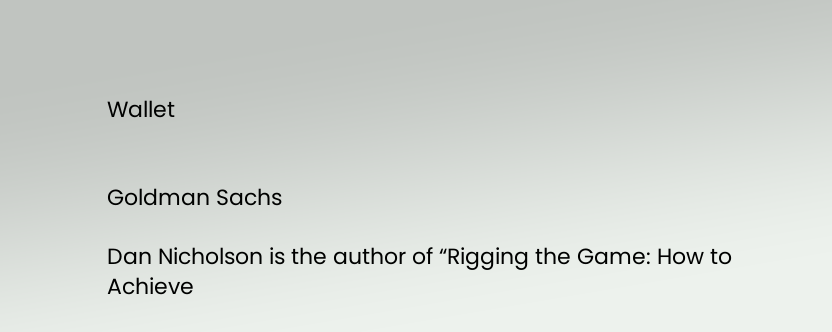Wallet


Goldman Sachs

Dan Nicholson is the author of “Rigging the Game: How to Achieve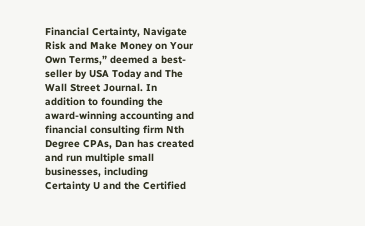Financial Certainty, Navigate Risk and Make Money on Your Own Terms,” deemed a best-seller by USA Today and The Wall Street Journal. In addition to founding the award-winning accounting and financial consulting firm Nth Degree CPAs, Dan has created and run multiple small businesses, including Certainty U and the Certified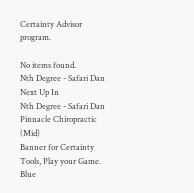Certainty Advisor program.

No items found.
Nth Degree - Safari Dan
Next Up In
Nth Degree - Safari Dan
Pinnacle Chiropractic (Mid)
Banner for Certainty Tools, Play your Game.  Blue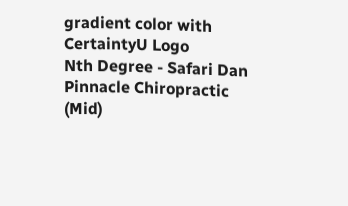gradient color with CertaintyU Logo
Nth Degree - Safari Dan
Pinnacle Chiropractic (Mid)